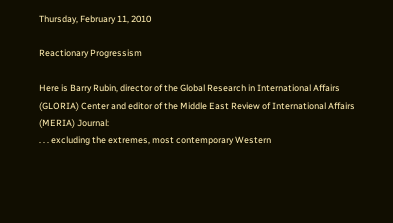Thursday, February 11, 2010

Reactionary Progressism

Here is Barry Rubin, director of the Global Research in International Affairs (GLORIA) Center and editor of the Middle East Review of International Affairs (MERIA) Journal:
. . . excluding the extremes, most contemporary Western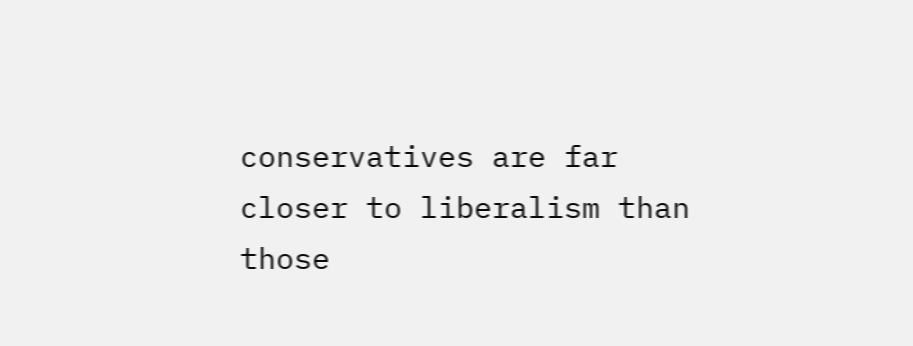conservatives are far closer to liberalism than those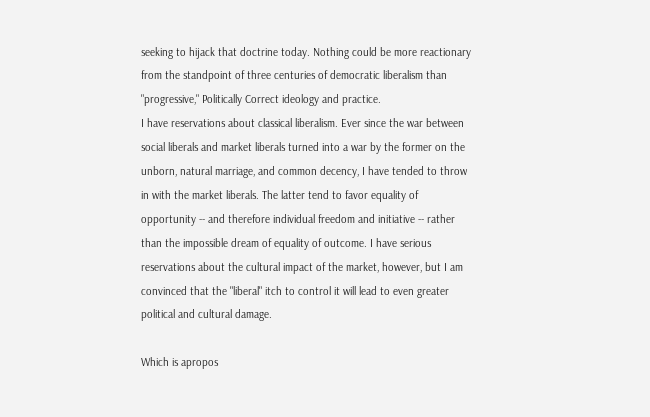seeking to hijack that doctrine today. Nothing could be more reactionary from the standpoint of three centuries of democratic liberalism than "progressive," Politically Correct ideology and practice.
I have reservations about classical liberalism. Ever since the war between social liberals and market liberals turned into a war by the former on the unborn, natural marriage, and common decency, I have tended to throw in with the market liberals. The latter tend to favor equality of opportunity -- and therefore individual freedom and initiative -- rather than the impossible dream of equality of outcome. I have serious reservations about the cultural impact of the market, however, but I am convinced that the "liberal" itch to control it will lead to even greater political and cultural damage.

Which is apropos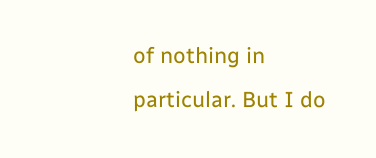of nothing in particular. But I do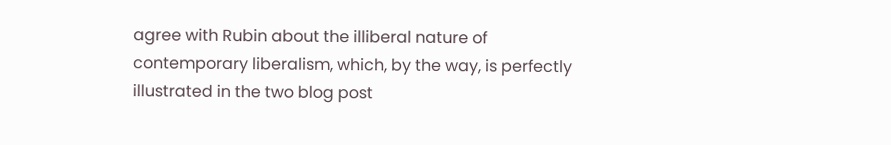agree with Rubin about the illiberal nature of contemporary liberalism, which, by the way, is perfectly illustrated in the two blog post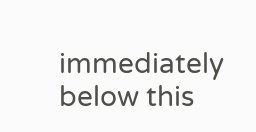immediately below this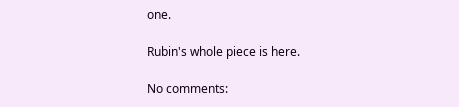one.

Rubin's whole piece is here.

No comments: